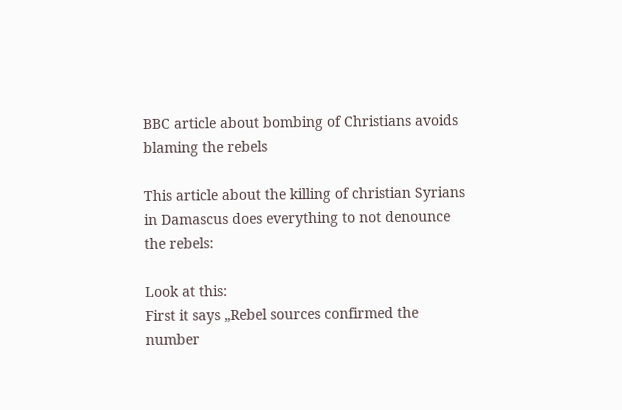BBC article about bombing of Christians avoids blaming the rebels

This article about the killing of christian Syrians in Damascus does everything to not denounce the rebels:

Look at this:
First it says „Rebel sources confirmed the number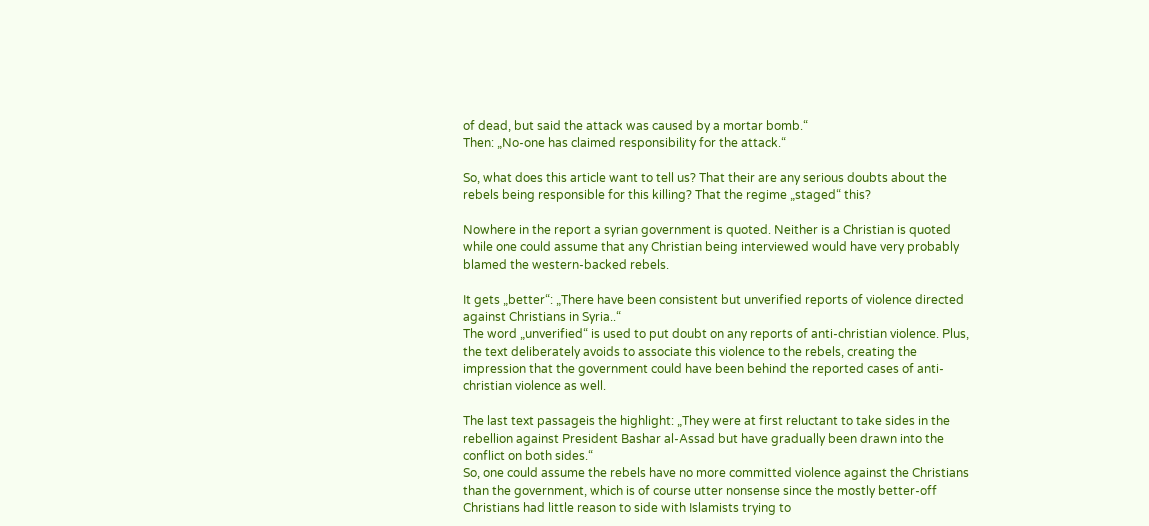of dead, but said the attack was caused by a mortar bomb.“
Then: „No-one has claimed responsibility for the attack.“

So, what does this article want to tell us? That their are any serious doubts about the rebels being responsible for this killing? That the regime „staged“ this?

Nowhere in the report a syrian government is quoted. Neither is a Christian is quoted while one could assume that any Christian being interviewed would have very probably blamed the western-backed rebels.

It gets „better“: „There have been consistent but unverified reports of violence directed against Christians in Syria..“
The word „unverified“ is used to put doubt on any reports of anti-christian violence. Plus, the text deliberately avoids to associate this violence to the rebels, creating the impression that the government could have been behind the reported cases of anti-christian violence as well.

The last text passageis the highlight: „They were at first reluctant to take sides in the rebellion against President Bashar al-Assad but have gradually been drawn into the conflict on both sides.“
So, one could assume the rebels have no more committed violence against the Christians than the government, which is of course utter nonsense since the mostly better-off Christians had little reason to side with Islamists trying to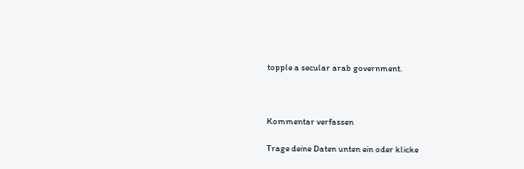topple a secular arab government.



Kommentar verfassen

Trage deine Daten unten ein oder klicke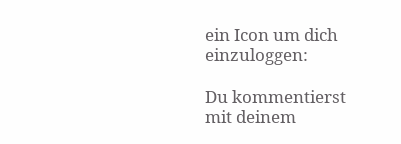ein Icon um dich einzuloggen:

Du kommentierst mit deinem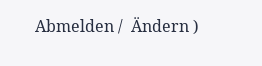Abmelden /  Ändern )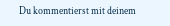Du kommentierst mit deinem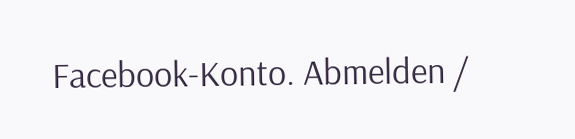Facebook-Konto. Abmelden /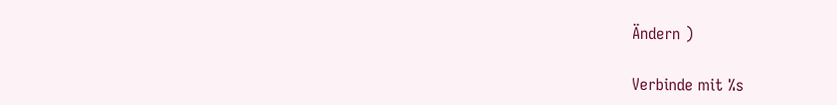Ändern )

Verbinde mit %s